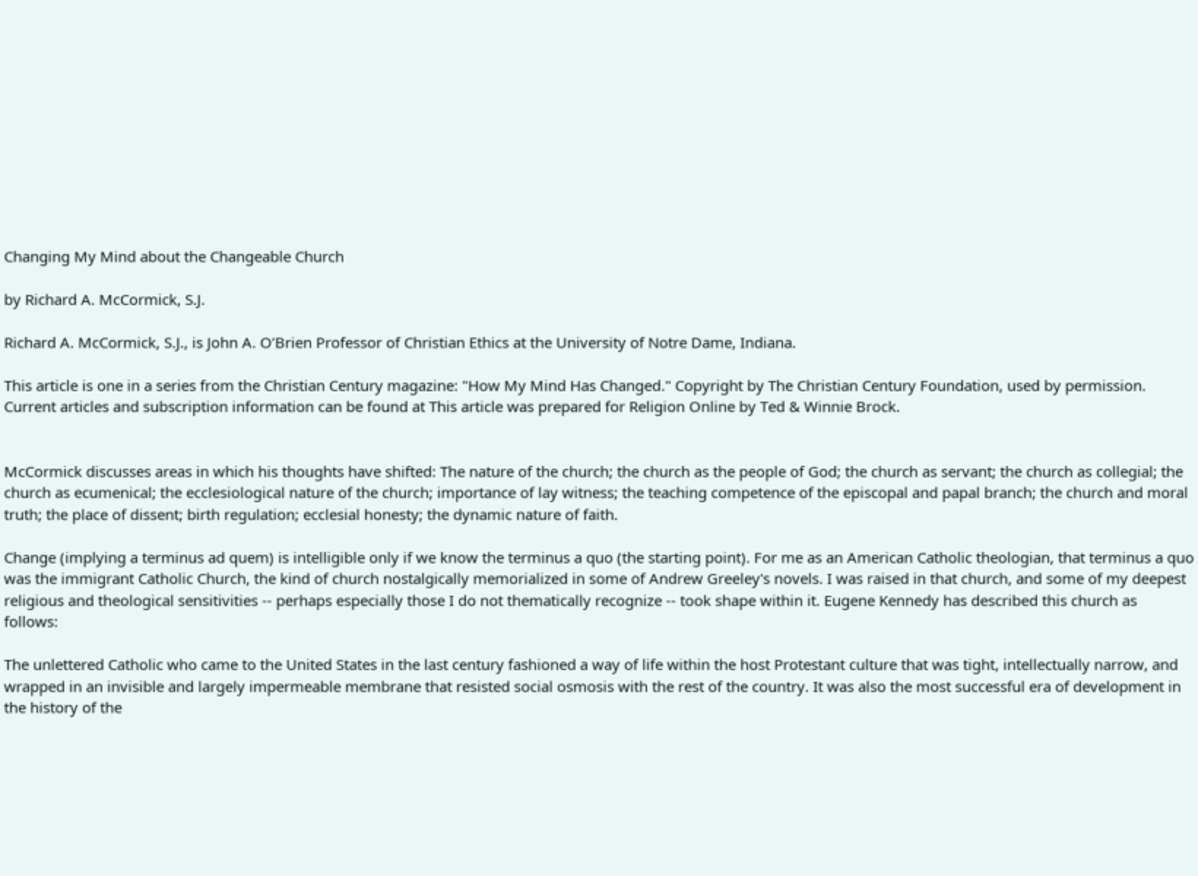Changing My Mind about the Changeable Church

by Richard A. McCormick, S.J.

Richard A. McCormick, S.J., is John A. O’Brien Professor of Christian Ethics at the University of Notre Dame, Indiana.

This article is one in a series from the Christian Century magazine: "How My Mind Has Changed." Copyright by The Christian Century Foundation, used by permission. Current articles and subscription information can be found at This article was prepared for Religion Online by Ted & Winnie Brock.


McCormick discusses areas in which his thoughts have shifted: The nature of the church; the church as the people of God; the church as servant; the church as collegial; the church as ecumenical; the ecclesiological nature of the church; importance of lay witness; the teaching competence of the episcopal and papal branch; the church and moral truth; the place of dissent; birth regulation; ecclesial honesty; the dynamic nature of faith.

Change (implying a terminus ad quem) is intelligible only if we know the terminus a quo (the starting point). For me as an American Catholic theologian, that terminus a quo was the immigrant Catholic Church, the kind of church nostalgically memorialized in some of Andrew Greeley's novels. I was raised in that church, and some of my deepest religious and theological sensitivities -- perhaps especially those I do not thematically recognize -- took shape within it. Eugene Kennedy has described this church as follows:

The unlettered Catholic who came to the United States in the last century fashioned a way of life within the host Protestant culture that was tight, intellectually narrow, and wrapped in an invisible and largely impermeable membrane that resisted social osmosis with the rest of the country. It was also the most successful era of development in the history of the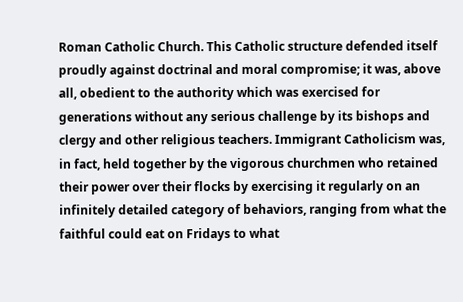Roman Catholic Church. This Catholic structure defended itself proudly against doctrinal and moral compromise; it was, above all, obedient to the authority which was exercised for generations without any serious challenge by its bishops and clergy and other religious teachers. Immigrant Catholicism was, in fact, held together by the vigorous churchmen who retained their power over their flocks by exercising it regularly on an infinitely detailed category of behaviors, ranging from what the faithful could eat on Fridays to what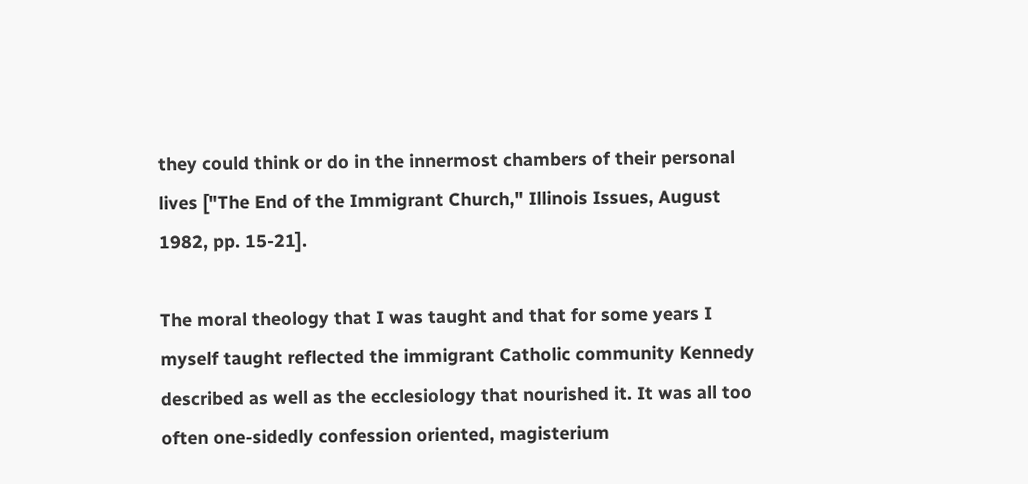they could think or do in the innermost chambers of their personal lives ["The End of the Immigrant Church," Illinois Issues, August 1982, pp. 15-21].

The moral theology that I was taught and that for some years I myself taught reflected the immigrant Catholic community Kennedy described as well as the ecclesiology that nourished it. It was all too often one-sidedly confession oriented, magisterium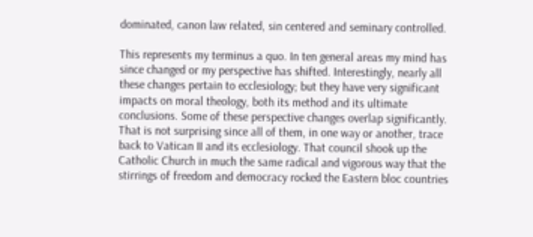dominated, canon law related, sin centered and seminary controlled.

This represents my terminus a quo. In ten general areas my mind has since changed or my perspective has shifted. Interestingly, nearly all these changes pertain to ecclesiology; but they have very significant impacts on moral theology, both its method and its ultimate conclusions. Some of these perspective changes overlap significantly. That is not surprising since all of them, in one way or another, trace back to Vatican II and its ecclesiology. That council shook up the Catholic Church in much the same radical and vigorous way that the stirrings of freedom and democracy rocked the Eastern bloc countries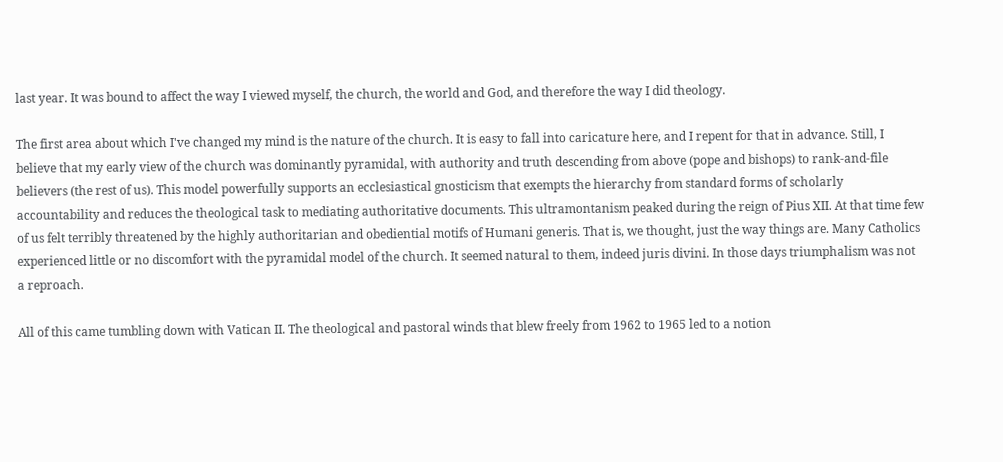last year. It was bound to affect the way I viewed myself, the church, the world and God, and therefore the way I did theology.

The first area about which I've changed my mind is the nature of the church. It is easy to fall into caricature here, and I repent for that in advance. Still, I believe that my early view of the church was dominantly pyramidal, with authority and truth descending from above (pope and bishops) to rank-and-file believers (the rest of us). This model powerfully supports an ecclesiastical gnosticism that exempts the hierarchy from standard forms of scholarly accountability and reduces the theological task to mediating authoritative documents. This ultramontanism peaked during the reign of Pius XII. At that time few of us felt terribly threatened by the highly authoritarian and obediential motifs of Humani generis. That is, we thought, just the way things are. Many Catholics experienced little or no discomfort with the pyramidal model of the church. It seemed natural to them, indeed juris divini. In those days triumphalism was not a reproach.

All of this came tumbling down with Vatican II. The theological and pastoral winds that blew freely from 1962 to 1965 led to a notion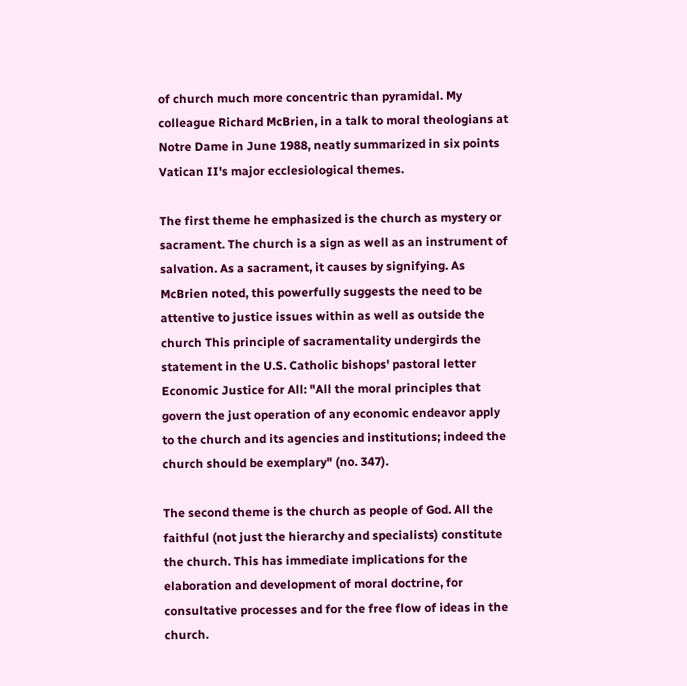of church much more concentric than pyramidal. My colleague Richard McBrien, in a talk to moral theologians at Notre Dame in June 1988, neatly summarized in six points Vatican II's major ecclesiological themes.

The first theme he emphasized is the church as mystery or sacrament. The church is a sign as well as an instrument of salvation. As a sacrament, it causes by signifying. As McBrien noted, this powerfully suggests the need to be attentive to justice issues within as well as outside the church This principle of sacramentality undergirds the statement in the U.S. Catholic bishops' pastoral letter Economic Justice for All: "All the moral principles that govern the just operation of any economic endeavor apply to the church and its agencies and institutions; indeed the church should be exemplary" (no. 347).

The second theme is the church as people of God. All the faithful (not just the hierarchy and specialists) constitute the church. This has immediate implications for the elaboration and development of moral doctrine, for consultative processes and for the free flow of ideas in the church.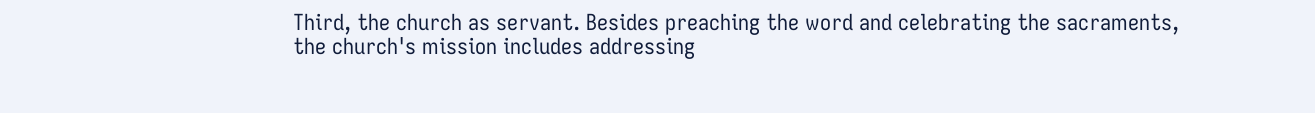Third, the church as servant. Besides preaching the word and celebrating the sacraments, the church's mission includes addressing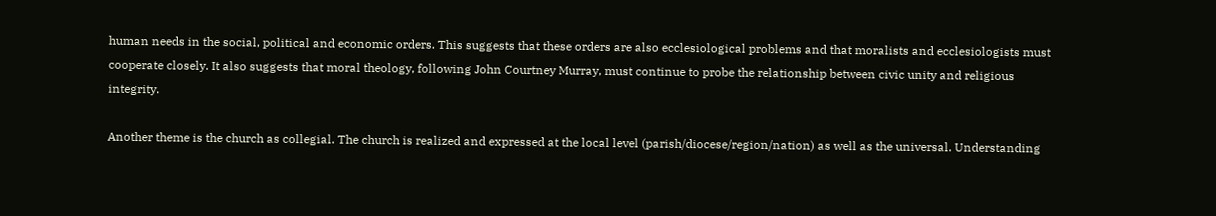human needs in the social, political and economic orders. This suggests that these orders are also ecclesiological problems and that moralists and ecclesiologists must cooperate closely. It also suggests that moral theology, following John Courtney Murray, must continue to probe the relationship between civic unity and religious integrity.

Another theme is the church as collegial. The church is realized and expressed at the local level (parish/diocese/region/nation) as well as the universal. Understanding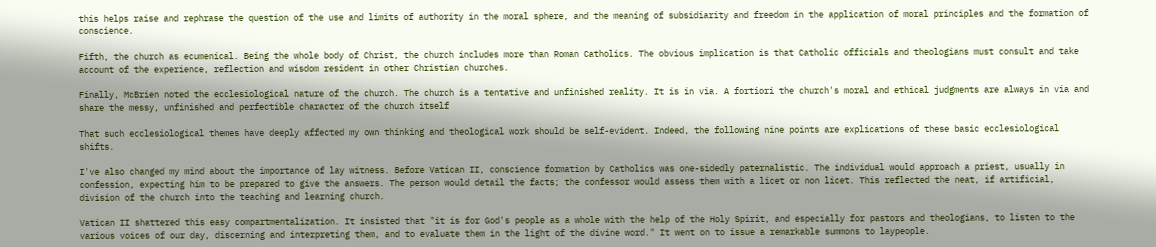this helps raise and rephrase the question of the use and limits of authority in the moral sphere, and the meaning of subsidiarity and freedom in the application of moral principles and the formation of conscience.

Fifth, the church as ecumenical. Being the whole body of Christ, the church includes more than Roman Catholics. The obvious implication is that Catholic officials and theologians must consult and take account of the experience, reflection and wisdom resident in other Christian churches.

Finally, McBrien noted the ecclesiological nature of the church. The church is a tentative and unfinished reality. It is in via. A fortiori the church's moral and ethical judgments are always in via and share the messy, unfinished and perfectible character of the church itself

That such ecclesiological themes have deeply affected my own thinking and theological work should be self-evident. Indeed, the following nine points are explications of these basic ecclesiological shifts.

I've also changed my mind about the importance of lay witness. Before Vatican II, conscience formation by Catholics was one-sidedly paternalistic. The individual would approach a priest, usually in confession, expecting him to be prepared to give the answers. The person would detail the facts; the confessor would assess them with a licet or non licet. This reflected the neat, if artificial, division of the church into the teaching and learning church.

Vatican II shattered this easy compartmentalization. It insisted that "it is for God's people as a whole with the help of the Holy Spirit, and especially for pastors and theologians, to listen to the various voices of our day, discerning and interpreting them, and to evaluate them in the light of the divine word." It went on to issue a remarkable summons to laypeople.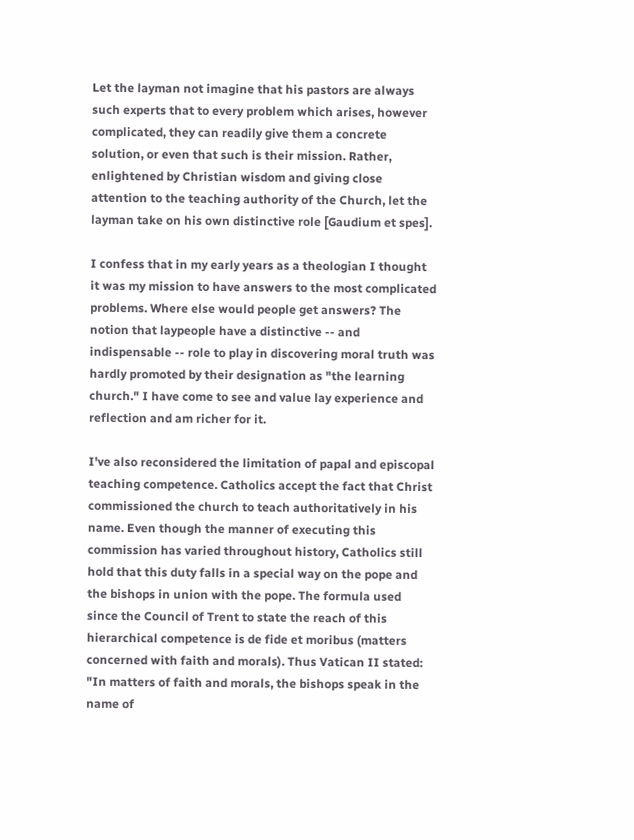Let the layman not imagine that his pastors are always such experts that to every problem which arises, however complicated, they can readily give them a concrete solution, or even that such is their mission. Rather, enlightened by Christian wisdom and giving close attention to the teaching authority of the Church, let the layman take on his own distinctive role [Gaudium et spes].

I confess that in my early years as a theologian I thought it was my mission to have answers to the most complicated problems. Where else would people get answers? The notion that laypeople have a distinctive -- and indispensable -- role to play in discovering moral truth was hardly promoted by their designation as "the learning church." I have come to see and value lay experience and reflection and am richer for it.

I've also reconsidered the limitation of papal and episcopal teaching competence. Catholics accept the fact that Christ commissioned the church to teach authoritatively in his name. Even though the manner of executing this commission has varied throughout history, Catholics still hold that this duty falls in a special way on the pope and the bishops in union with the pope. The formula used since the Council of Trent to state the reach of this hierarchical competence is de fide et moribus (matters concerned with faith and morals). Thus Vatican II stated: "In matters of faith and morals, the bishops speak in the name of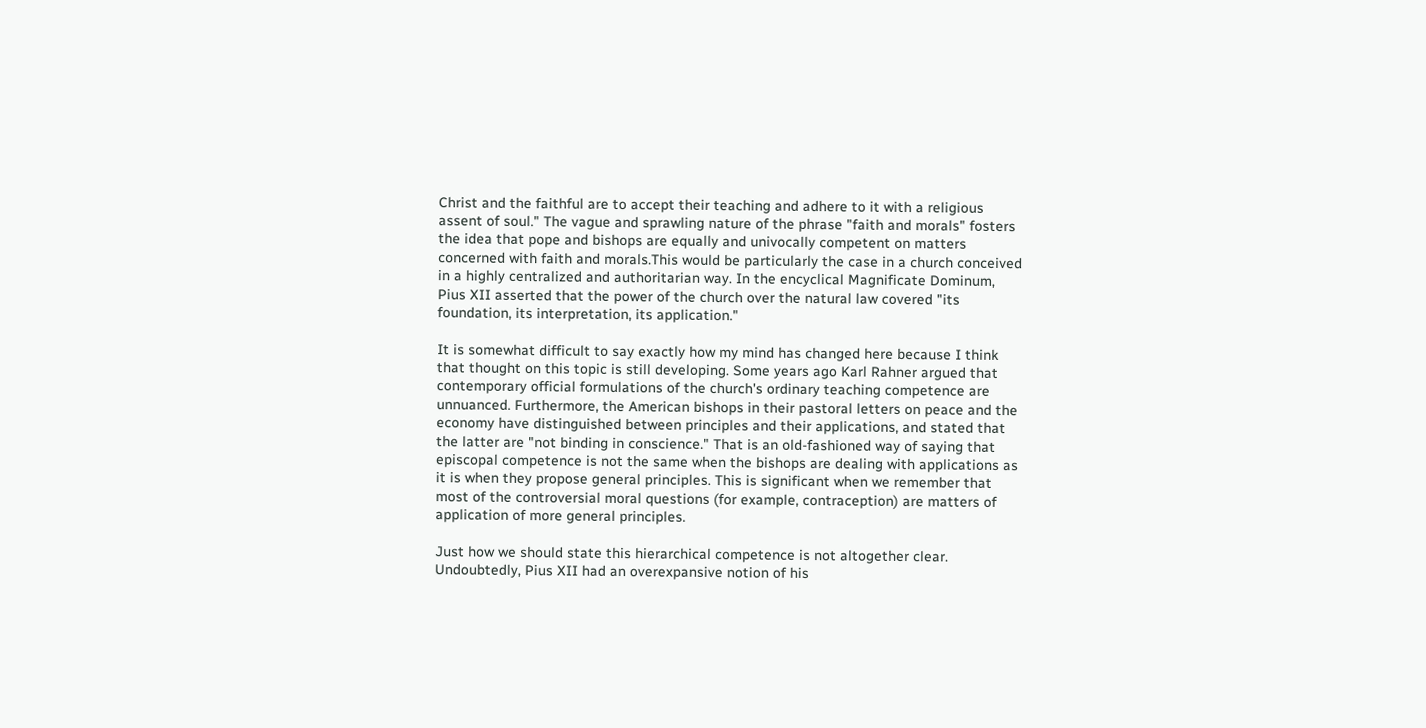Christ and the faithful are to accept their teaching and adhere to it with a religious assent of soul." The vague and sprawling nature of the phrase "faith and morals" fosters the idea that pope and bishops are equally and univocally competent on matters concerned with faith and morals.This would be particularly the case in a church conceived in a highly centralized and authoritarian way. In the encyclical Magnificate Dominum, Pius XII asserted that the power of the church over the natural law covered "its foundation, its interpretation, its application."

It is somewhat difficult to say exactly how my mind has changed here because I think that thought on this topic is still developing. Some years ago Karl Rahner argued that contemporary official formulations of the church's ordinary teaching competence are unnuanced. Furthermore, the American bishops in their pastoral letters on peace and the economy have distinguished between principles and their applications, and stated that the latter are "not binding in conscience." That is an old-fashioned way of saying that episcopal competence is not the same when the bishops are dealing with applications as it is when they propose general principles. This is significant when we remember that most of the controversial moral questions (for example, contraception) are matters of application of more general principles.

Just how we should state this hierarchical competence is not altogether clear. Undoubtedly, Pius XII had an overexpansive notion of his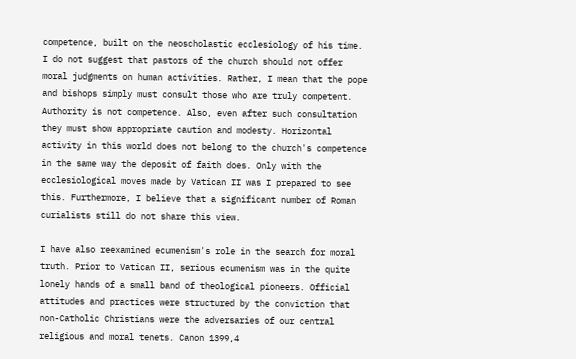competence, built on the neoscholastic ecclesiology of his time. I do not suggest that pastors of the church should not offer moral judgments on human activities. Rather, I mean that the pope and bishops simply must consult those who are truly competent. Authority is not competence. Also, even after such consultation they must show appropriate caution and modesty. Horizontal activity in this world does not belong to the church's competence in the same way the deposit of faith does. Only with the ecclesiological moves made by Vatican II was I prepared to see this. Furthermore, I believe that a significant number of Roman curialists still do not share this view.

I have also reexamined ecumenism's role in the search for moral truth. Prior to Vatican II, serious ecumenism was in the quite lonely hands of a small band of theological pioneers. Official attitudes and practices were structured by the conviction that non-Catholic Christians were the adversaries of our central religious and moral tenets. Canon 1399,4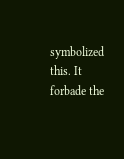symbolized this. It forbade the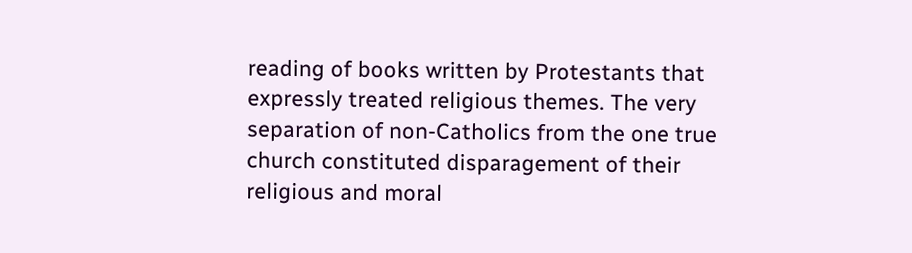reading of books written by Protestants that expressly treated religious themes. The very separation of non-Catholics from the one true church constituted disparagement of their religious and moral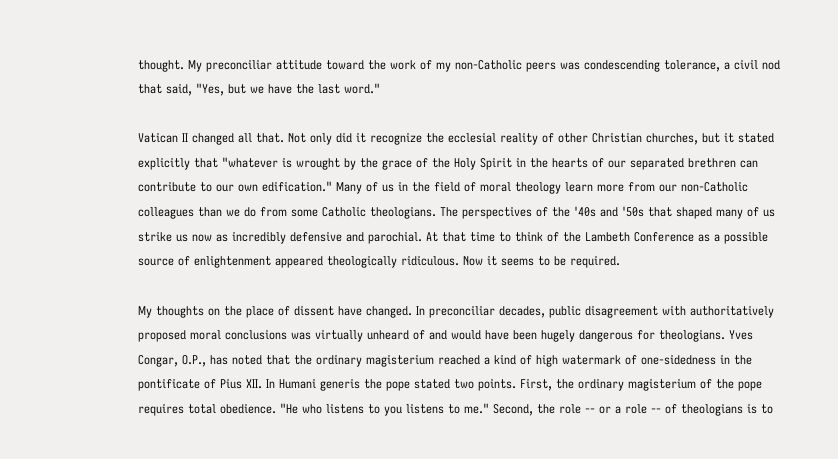thought. My preconciliar attitude toward the work of my non-Catholic peers was condescending tolerance, a civil nod that said, "Yes, but we have the last word."

Vatican II changed all that. Not only did it recognize the ecclesial reality of other Christian churches, but it stated explicitly that "whatever is wrought by the grace of the Holy Spirit in the hearts of our separated brethren can contribute to our own edification." Many of us in the field of moral theology learn more from our non-Catholic colleagues than we do from some Catholic theologians. The perspectives of the '40s and '50s that shaped many of us strike us now as incredibly defensive and parochial. At that time to think of the Lambeth Conference as a possible source of enlightenment appeared theologically ridiculous. Now it seems to be required.

My thoughts on the place of dissent have changed. In preconciliar decades, public disagreement with authoritatively proposed moral conclusions was virtually unheard of and would have been hugely dangerous for theologians. Yves Congar, O.P., has noted that the ordinary magisterium reached a kind of high watermark of one-sidedness in the pontificate of Pius XII. In Humani generis the pope stated two points. First, the ordinary magisterium of the pope requires total obedience. "He who listens to you listens to me." Second, the role -- or a role -- of theologians is to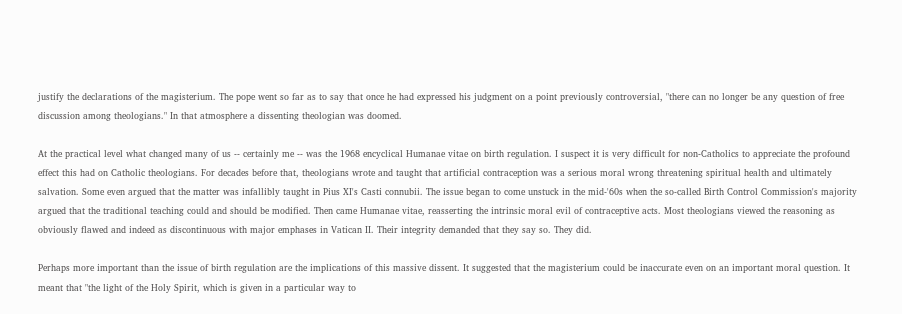justify the declarations of the magisterium. The pope went so far as to say that once he had expressed his judgment on a point previously controversial, "there can no longer be any question of free discussion among theologians." In that atmosphere a dissenting theologian was doomed.

At the practical level what changed many of us -- certainly me -- was the 1968 encyclical Humanae vitae on birth regulation. I suspect it is very difficult for non-Catholics to appreciate the profound effect this had on Catholic theologians. For decades before that, theologians wrote and taught that artificial contraception was a serious moral wrong threatening spiritual health and ultimately salvation. Some even argued that the matter was infallibly taught in Pius XI's Casti connubii. The issue began to come unstuck in the mid-'60s when the so-called Birth Control Commission's majority argued that the traditional teaching could and should be modified. Then came Humanae vitae, reasserting the intrinsic moral evil of contraceptive acts. Most theologians viewed the reasoning as obviously flawed and indeed as discontinuous with major emphases in Vatican II. Their integrity demanded that they say so. They did.

Perhaps more important than the issue of birth regulation are the implications of this massive dissent. It suggested that the magisterium could be inaccurate even on an important moral question. It meant that "the light of the Holy Spirit, which is given in a particular way to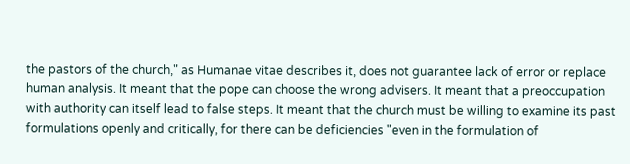the pastors of the church," as Humanae vitae describes it, does not guarantee lack of error or replace human analysis. It meant that the pope can choose the wrong advisers. It meant that a preoccupation with authority can itself lead to false steps. It meant that the church must be willing to examine its past formulations openly and critically, for there can be deficiencies "even in the formulation of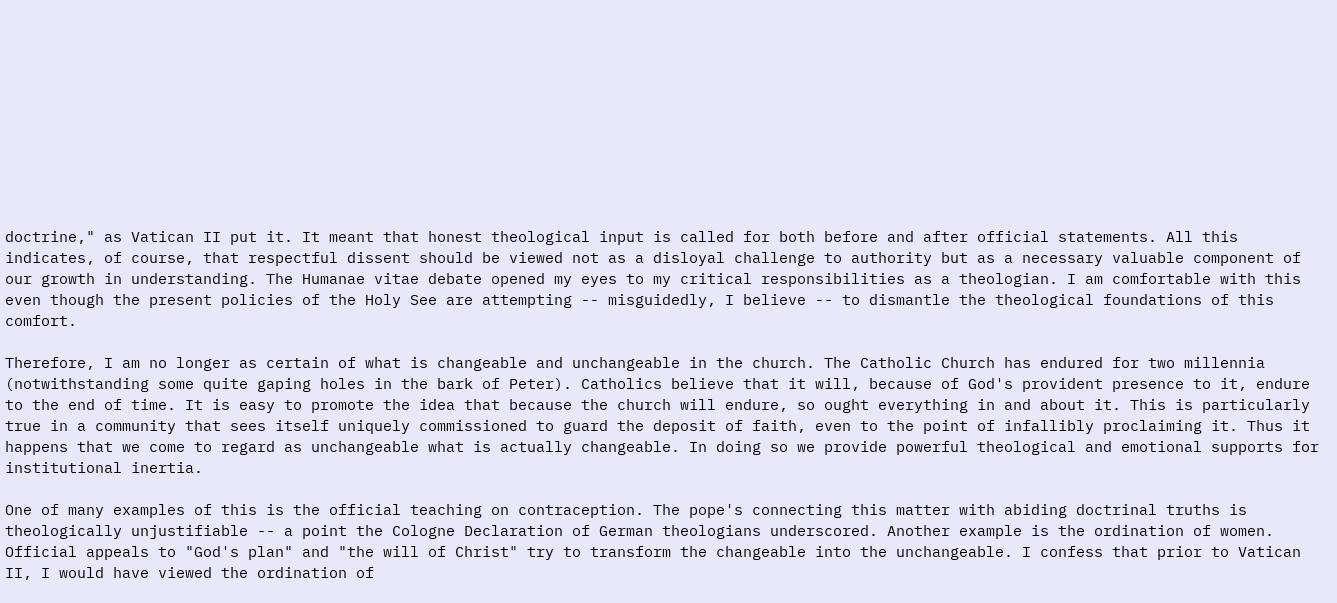doctrine," as Vatican II put it. It meant that honest theological input is called for both before and after official statements. All this indicates, of course, that respectful dissent should be viewed not as a disloyal challenge to authority but as a necessary valuable component of our growth in understanding. The Humanae vitae debate opened my eyes to my critical responsibilities as a theologian. I am comfortable with this even though the present policies of the Holy See are attempting -- misguidedly, I believe -- to dismantle the theological foundations of this comfort.

Therefore, I am no longer as certain of what is changeable and unchangeable in the church. The Catholic Church has endured for two millennia (notwithstanding some quite gaping holes in the bark of Peter). Catholics believe that it will, because of God's provident presence to it, endure to the end of time. It is easy to promote the idea that because the church will endure, so ought everything in and about it. This is particularly true in a community that sees itself uniquely commissioned to guard the deposit of faith, even to the point of infallibly proclaiming it. Thus it happens that we come to regard as unchangeable what is actually changeable. In doing so we provide powerful theological and emotional supports for institutional inertia.

One of many examples of this is the official teaching on contraception. The pope's connecting this matter with abiding doctrinal truths is theologically unjustifiable -- a point the Cologne Declaration of German theologians underscored. Another example is the ordination of women. Official appeals to "God's plan" and "the will of Christ" try to transform the changeable into the unchangeable. I confess that prior to Vatican II, I would have viewed the ordination of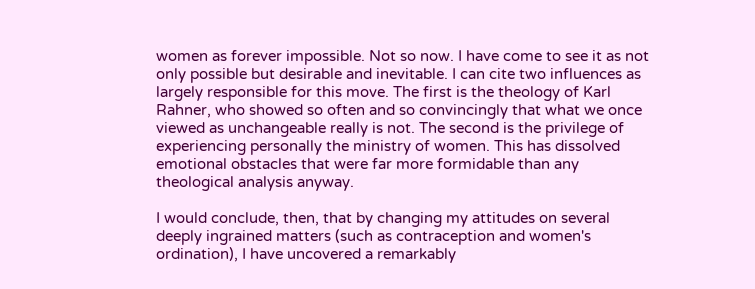women as forever impossible. Not so now. I have come to see it as not only possible but desirable and inevitable. I can cite two influences as largely responsible for this move. The first is the theology of Karl Rahner, who showed so often and so convincingly that what we once viewed as unchangeable really is not. The second is the privilege of experiencing personally the ministry of women. This has dissolved emotional obstacles that were far more formidable than any theological analysis anyway.

I would conclude, then, that by changing my attitudes on several deeply ingrained matters (such as contraception and women's ordination), I have uncovered a remarkably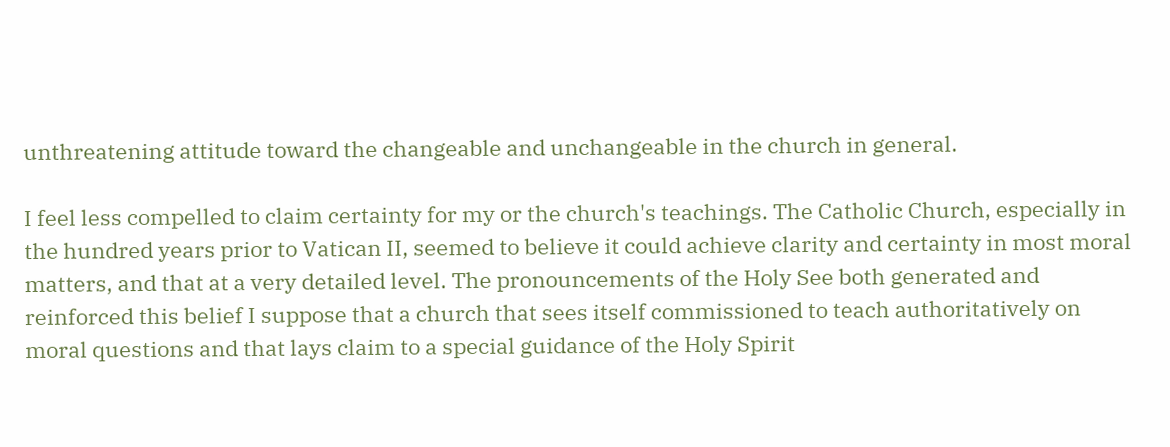unthreatening attitude toward the changeable and unchangeable in the church in general.

I feel less compelled to claim certainty for my or the church's teachings. The Catholic Church, especially in the hundred years prior to Vatican II, seemed to believe it could achieve clarity and certainty in most moral matters, and that at a very detailed level. The pronouncements of the Holy See both generated and reinforced this belief I suppose that a church that sees itself commissioned to teach authoritatively on moral questions and that lays claim to a special guidance of the Holy Spirit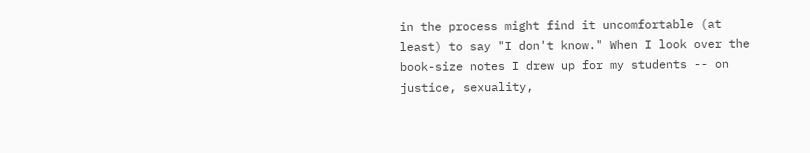in the process might find it uncomfortable (at least) to say "I don't know." When I look over the book-size notes I drew up for my students -- on justice, sexuality,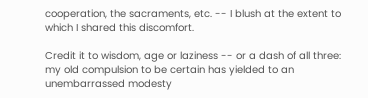cooperation, the sacraments, etc. -- I blush at the extent to which I shared this discomfort.

Credit it to wisdom, age or laziness -- or a dash of all three: my old compulsion to be certain has yielded to an unembarrassed modesty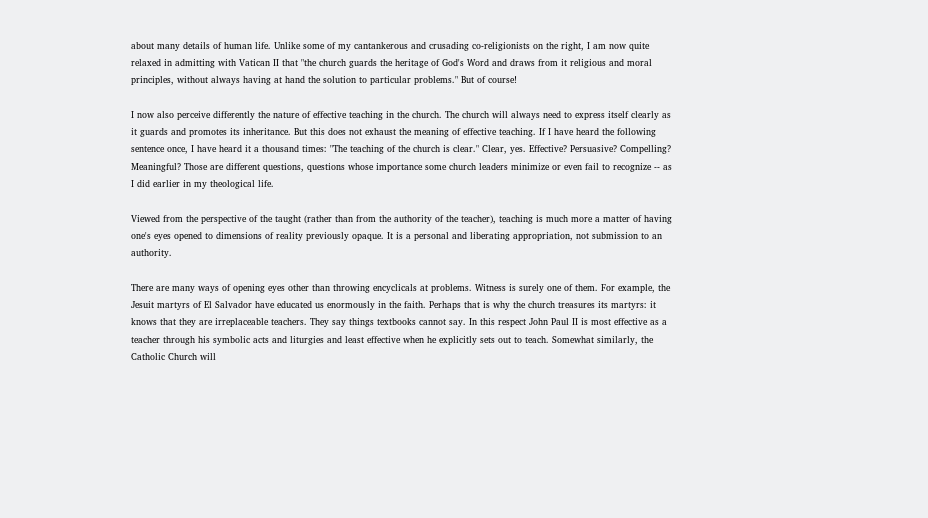about many details of human life. Unlike some of my cantankerous and crusading co-religionists on the right, I am now quite relaxed in admitting with Vatican II that "the church guards the heritage of God's Word and draws from it religious and moral principles, without always having at hand the solution to particular problems." But of course!

I now also perceive differently the nature of effective teaching in the church. The church will always need to express itself clearly as it guards and promotes its inheritance. But this does not exhaust the meaning of effective teaching. If I have heard the following sentence once, I have heard it a thousand times: "The teaching of the church is clear." Clear, yes. Effective? Persuasive? Compelling? Meaningful? Those are different questions, questions whose importance some church leaders minimize or even fail to recognize -- as I did earlier in my theological life.

Viewed from the perspective of the taught (rather than from the authority of the teacher), teaching is much more a matter of having one's eyes opened to dimensions of reality previously opaque. It is a personal and liberating appropriation, not submission to an authority.

There are many ways of opening eyes other than throwing encyclicals at problems. Witness is surely one of them. For example, the Jesuit martyrs of El Salvador have educated us enormously in the faith. Perhaps that is why the church treasures its martyrs: it knows that they are irreplaceable teachers. They say things textbooks cannot say. In this respect John Paul II is most effective as a teacher through his symbolic acts and liturgies and least effective when he explicitly sets out to teach. Somewhat similarly, the Catholic Church will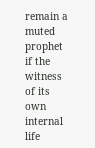remain a muted prophet if the witness of its own internal life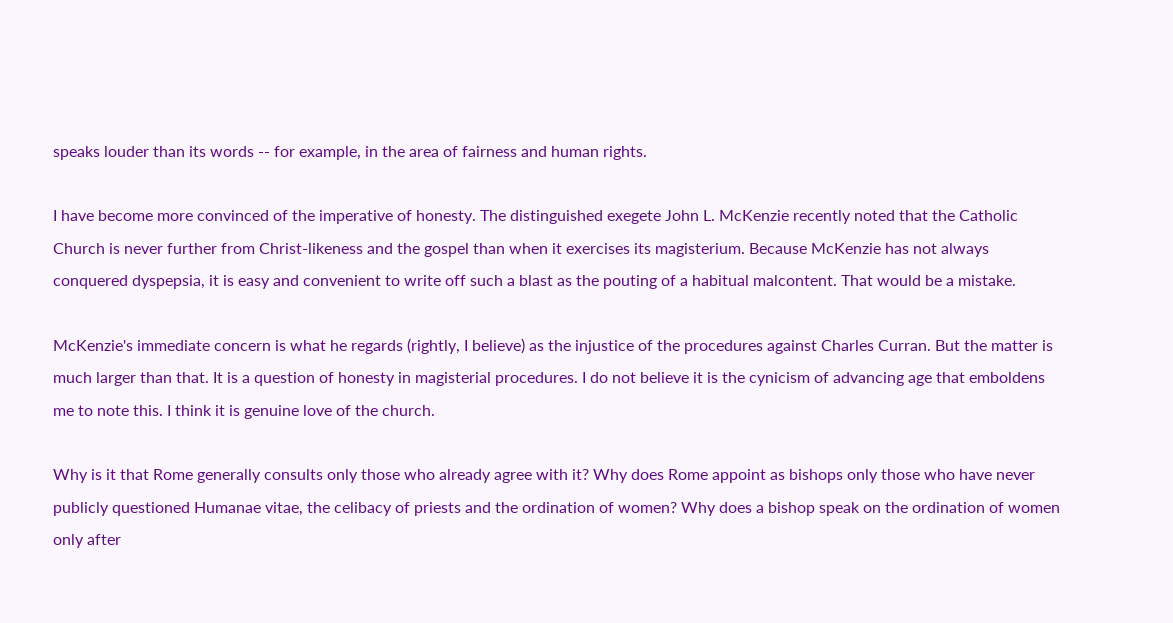speaks louder than its words -- for example, in the area of fairness and human rights.

I have become more convinced of the imperative of honesty. The distinguished exegete John L. McKenzie recently noted that the Catholic Church is never further from Christ-likeness and the gospel than when it exercises its magisterium. Because McKenzie has not always conquered dyspepsia, it is easy and convenient to write off such a blast as the pouting of a habitual malcontent. That would be a mistake.

McKenzie's immediate concern is what he regards (rightly, I believe) as the injustice of the procedures against Charles Curran. But the matter is much larger than that. It is a question of honesty in magisterial procedures. I do not believe it is the cynicism of advancing age that emboldens me to note this. I think it is genuine love of the church.

Why is it that Rome generally consults only those who already agree with it? Why does Rome appoint as bishops only those who have never publicly questioned Humanae vitae, the celibacy of priests and the ordination of women? Why does a bishop speak on the ordination of women only after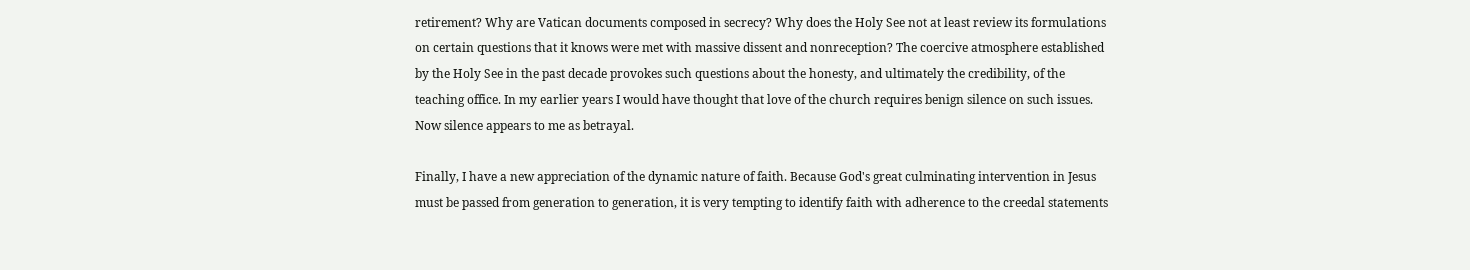retirement? Why are Vatican documents composed in secrecy? Why does the Holy See not at least review its formulations on certain questions that it knows were met with massive dissent and nonreception? The coercive atmosphere established by the Holy See in the past decade provokes such questions about the honesty, and ultimately the credibility, of the teaching office. In my earlier years I would have thought that love of the church requires benign silence on such issues. Now silence appears to me as betrayal.

Finally, I have a new appreciation of the dynamic nature of faith. Because God's great culminating intervention in Jesus must be passed from generation to generation, it is very tempting to identify faith with adherence to the creedal statements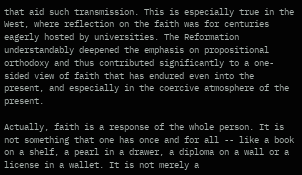that aid such transmission. This is especially true in the West, where reflection on the faith was for centuries eagerly hosted by universities. The Reformation understandably deepened the emphasis on propositional orthodoxy and thus contributed significantly to a one-sided view of faith that has endured even into the present, and especially in the coercive atmosphere of the present.

Actually, faith is a response of the whole person. It is not something that one has once and for all -- like a book on a shelf, a pearl in a drawer, a diploma on a wall or a license in a wallet. It is not merely a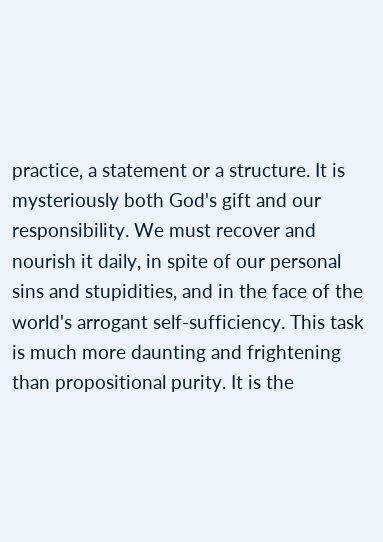practice, a statement or a structure. It is mysteriously both God's gift and our responsibility. We must recover and nourish it daily, in spite of our personal sins and stupidities, and in the face of the world's arrogant self-sufficiency. This task is much more daunting and frightening than propositional purity. It is the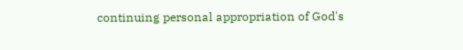continuing personal appropriation of God's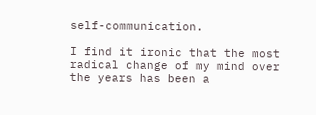self-communication.

I find it ironic that the most radical change of my mind over the years has been a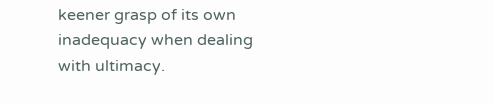keener grasp of its own inadequacy when dealing with ultimacy.